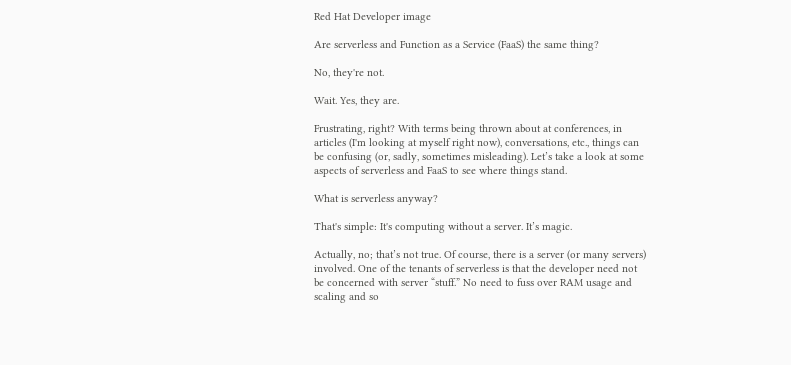Red Hat Developer image

Are serverless and Function as a Service (FaaS) the same thing?

No, they're not.

Wait. Yes, they are.

Frustrating, right? With terms being thrown about at conferences, in articles (I'm looking at myself right now), conversations, etc., things can be confusing (or, sadly, sometimes misleading). Let’s take a look at some aspects of serverless and FaaS to see where things stand.

What is serverless anyway?

That's simple: It's computing without a server. It’s magic.

Actually, no; that’s not true. Of course, there is a server (or many servers) involved. One of the tenants of serverless is that the developer need not be concerned with server “stuff.” No need to fuss over RAM usage and scaling and so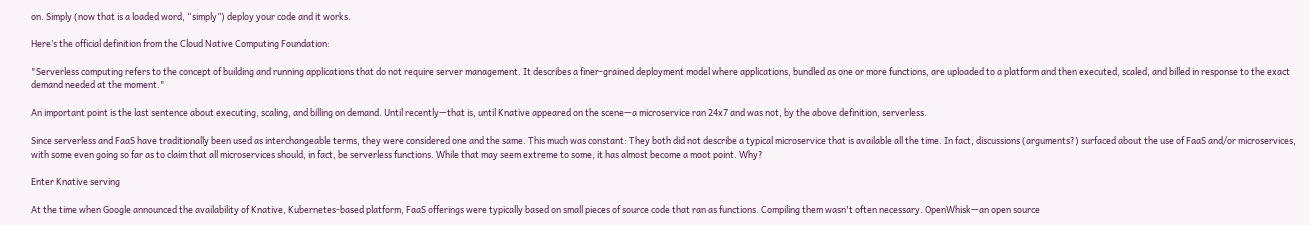on. Simply (now that is a loaded word, “simply”) deploy your code and it works.

Here’s the official definition from the Cloud Native Computing Foundation:

"Serverless computing refers to the concept of building and running applications that do not require server management. It describes a finer-grained deployment model where applications, bundled as one or more functions, are uploaded to a platform and then executed, scaled, and billed in response to the exact demand needed at the moment."

An important point is the last sentence about executing, scaling, and billing on demand. Until recently—that is, until Knative appeared on the scene—a microservice ran 24x7 and was not, by the above definition, serverless.

Since serverless and FaaS have traditionally been used as interchangeable terms, they were considered one and the same. This much was constant: They both did not describe a typical microservice that is available all the time. In fact, discussions (arguments?) surfaced about the use of FaaS and/or microservices, with some even going so far as to claim that all microservices should, in fact, be serverless functions. While that may seem extreme to some, it has almost become a moot point. Why?

Enter Knative serving

At the time when Google announced the availability of Knative, Kubernetes-based platform, FaaS offerings were typically based on small pieces of source code that ran as functions. Compiling them wasn't often necessary. OpenWhisk—an open source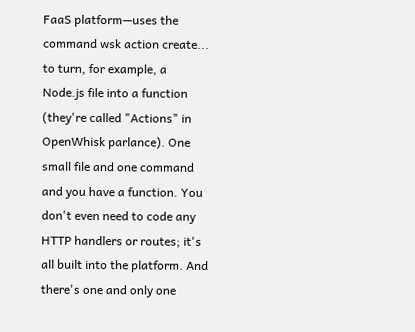FaaS platform—uses the command wsk action create... to turn, for example, a Node.js file into a function (they're called "Actions" in OpenWhisk parlance). One small file and one command and you have a function. You don't even need to code any HTTP handlers or routes; it's all built into the platform. And there's one and only one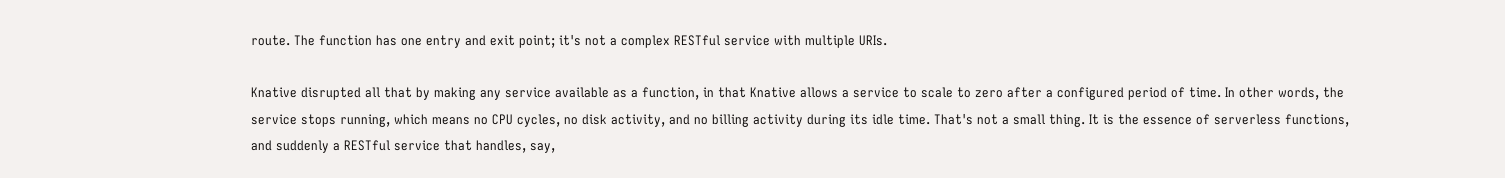route. The function has one entry and exit point; it's not a complex RESTful service with multiple URIs.

Knative disrupted all that by making any service available as a function, in that Knative allows a service to scale to zero after a configured period of time. In other words, the service stops running, which means no CPU cycles, no disk activity, and no billing activity during its idle time. That's not a small thing. It is the essence of serverless functions, and suddenly a RESTful service that handles, say,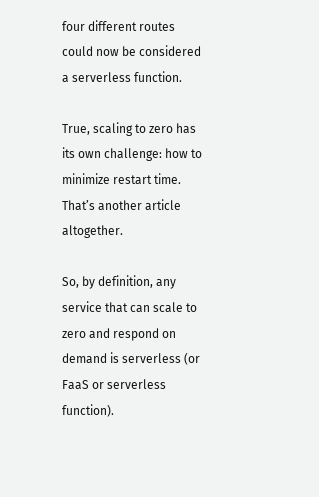four different routes could now be considered a serverless function.

True, scaling to zero has its own challenge: how to minimize restart time. That’s another article altogether.

So, by definition, any service that can scale to zero and respond on demand is serverless (or FaaS or serverless function).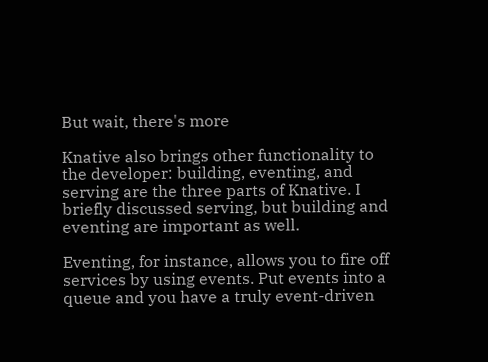But wait, there's more

Knative also brings other functionality to the developer: building, eventing, and serving are the three parts of Knative. I briefly discussed serving, but building and eventing are important as well.

Eventing, for instance, allows you to fire off services by using events. Put events into a queue and you have a truly event-driven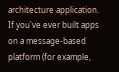architecture application. If you've ever built apps on a message-based platform (for example,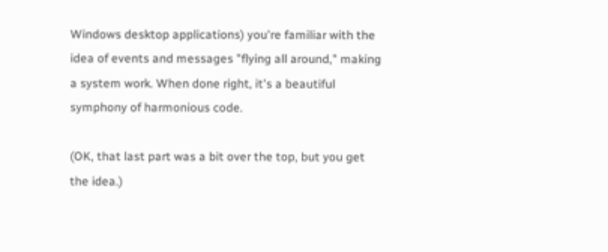Windows desktop applications) you're familiar with the idea of events and messages "flying all around," making a system work. When done right, it's a beautiful symphony of harmonious code.

(OK, that last part was a bit over the top, but you get the idea.)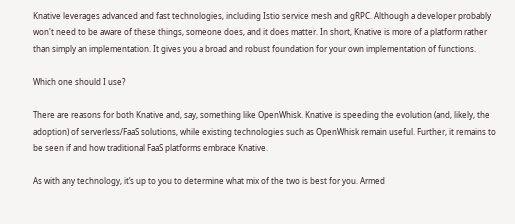Knative leverages advanced and fast technologies, including Istio service mesh and gRPC. Although a developer probably won't need to be aware of these things, someone does, and it does matter. In short, Knative is more of a platform rather than simply an implementation. It gives you a broad and robust foundation for your own implementation of functions.

Which one should I use?

There are reasons for both Knative and, say, something like OpenWhisk. Knative is speeding the evolution (and, likely, the adoption) of serverless/FaaS solutions, while existing technologies such as OpenWhisk remain useful. Further, it remains to be seen if and how traditional FaaS platforms embrace Knative.

As with any technology, it’s up to you to determine what mix of the two is best for you. Armed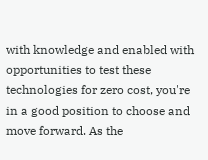with knowledge and enabled with opportunities to test these technologies for zero cost, you're in a good position to choose and move forward. As the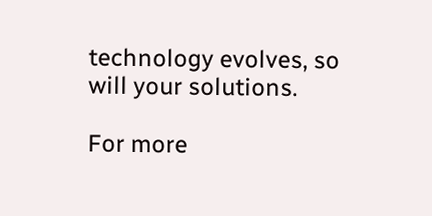technology evolves, so will your solutions.

For more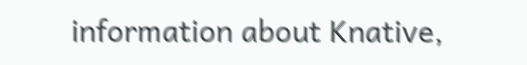information about Knative,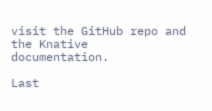visit the GitHub repo and the Knative documentation.

Last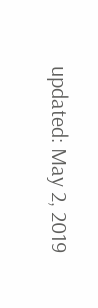updated: May 2, 2019